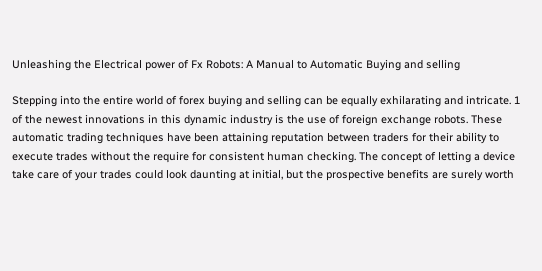Unleashing the Electrical power of Fx Robots: A Manual to Automatic Buying and selling

Stepping into the entire world of forex buying and selling can be equally exhilarating and intricate. 1 of the newest innovations in this dynamic industry is the use of foreign exchange robots. These automatic trading techniques have been attaining reputation between traders for their ability to execute trades without the require for consistent human checking. The concept of letting a device take care of your trades could look daunting at initial, but the prospective benefits are surely worth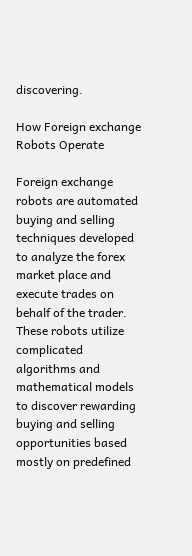discovering.

How Foreign exchange Robots Operate

Foreign exchange robots are automated buying and selling techniques developed to analyze the forex market place and execute trades on behalf of the trader. These robots utilize complicated algorithms and mathematical models to discover rewarding buying and selling opportunities based mostly on predefined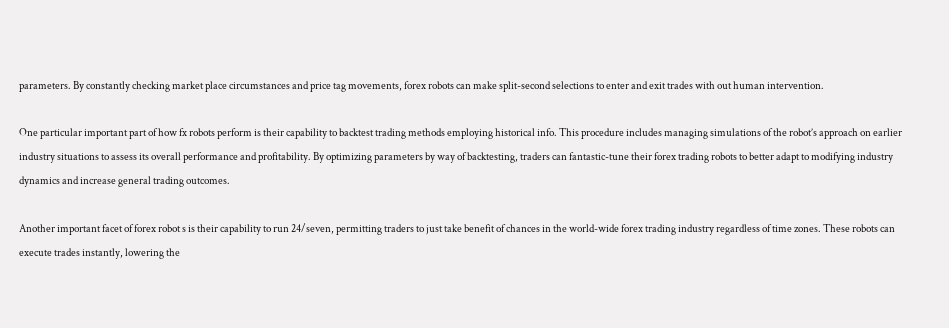parameters. By constantly checking market place circumstances and price tag movements, forex robots can make split-second selections to enter and exit trades with out human intervention.

One particular important part of how fx robots perform is their capability to backtest trading methods employing historical info. This procedure includes managing simulations of the robot’s approach on earlier industry situations to assess its overall performance and profitability. By optimizing parameters by way of backtesting, traders can fantastic-tune their forex trading robots to better adapt to modifying industry dynamics and increase general trading outcomes.

Another important facet of forex robot s is their capability to run 24/seven, permitting traders to just take benefit of chances in the world-wide forex trading industry regardless of time zones. These robots can execute trades instantly, lowering the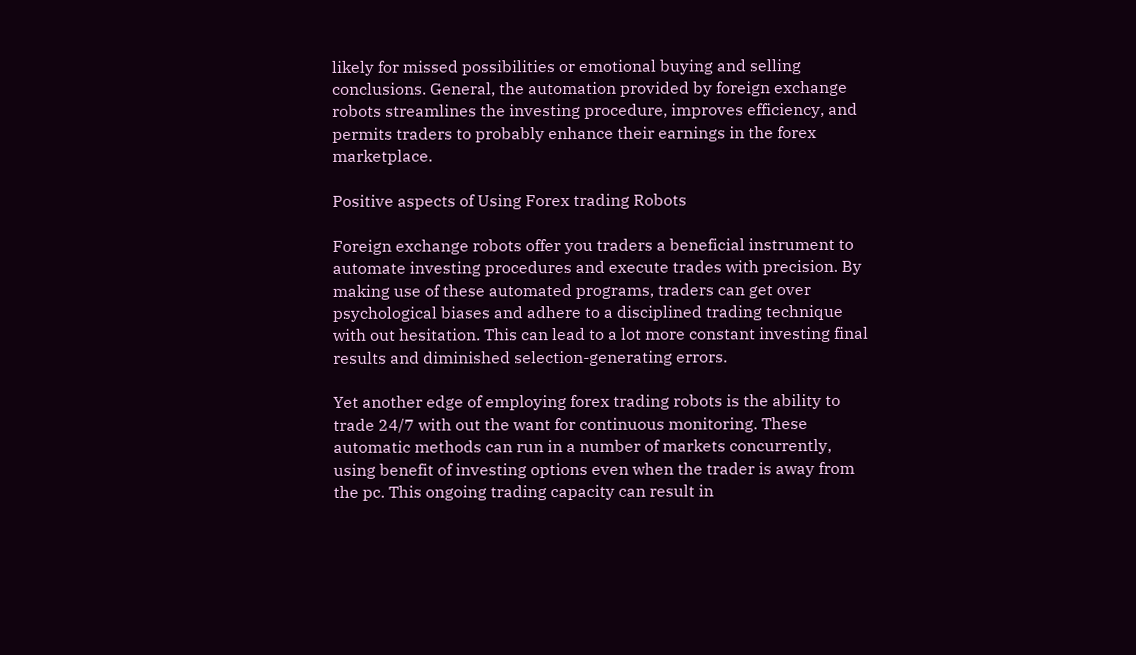likely for missed possibilities or emotional buying and selling conclusions. General, the automation provided by foreign exchange robots streamlines the investing procedure, improves efficiency, and permits traders to probably enhance their earnings in the forex marketplace.

Positive aspects of Using Forex trading Robots

Foreign exchange robots offer you traders a beneficial instrument to automate investing procedures and execute trades with precision. By making use of these automated programs, traders can get over psychological biases and adhere to a disciplined trading technique with out hesitation. This can lead to a lot more constant investing final results and diminished selection-generating errors.

Yet another edge of employing forex trading robots is the ability to trade 24/7 with out the want for continuous monitoring. These automatic methods can run in a number of markets concurrently, using benefit of investing options even when the trader is away from the pc. This ongoing trading capacity can result in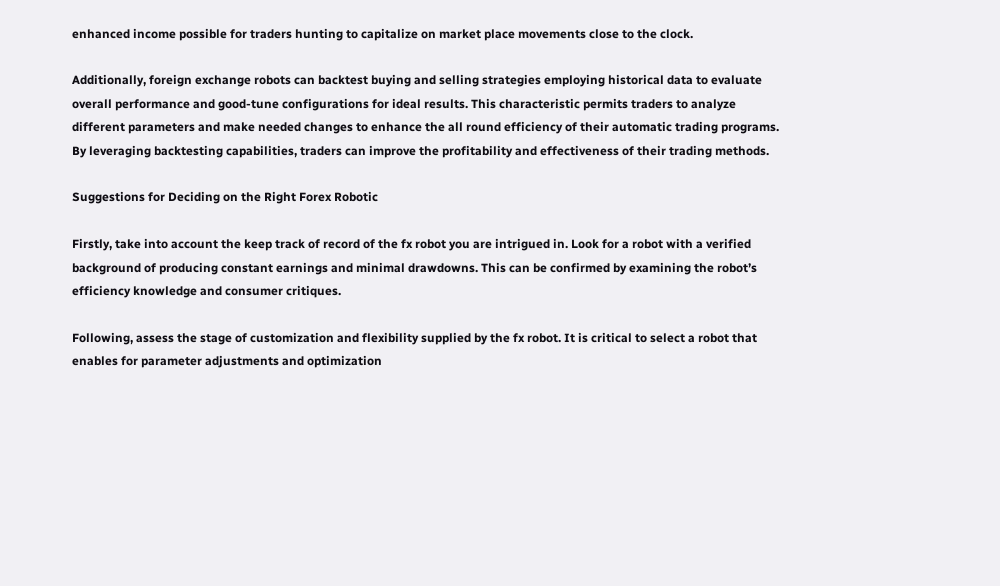enhanced income possible for traders hunting to capitalize on market place movements close to the clock.

Additionally, foreign exchange robots can backtest buying and selling strategies employing historical data to evaluate overall performance and good-tune configurations for ideal results. This characteristic permits traders to analyze different parameters and make needed changes to enhance the all round efficiency of their automatic trading programs. By leveraging backtesting capabilities, traders can improve the profitability and effectiveness of their trading methods.

Suggestions for Deciding on the Right Forex Robotic

Firstly, take into account the keep track of record of the fx robot you are intrigued in. Look for a robot with a verified background of producing constant earnings and minimal drawdowns. This can be confirmed by examining the robot’s efficiency knowledge and consumer critiques.

Following, assess the stage of customization and flexibility supplied by the fx robot. It is critical to select a robot that enables for parameter adjustments and optimization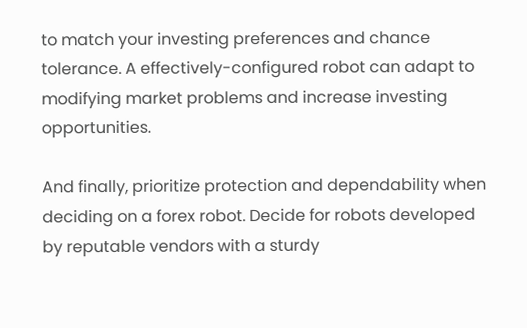to match your investing preferences and chance tolerance. A effectively-configured robot can adapt to modifying market problems and increase investing opportunities.

And finally, prioritize protection and dependability when deciding on a forex robot. Decide for robots developed by reputable vendors with a sturdy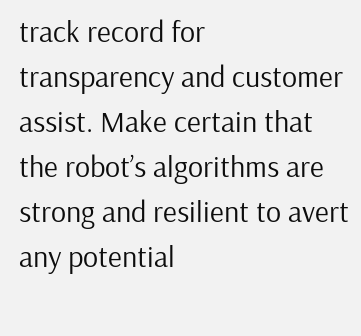track record for transparency and customer assist. Make certain that the robot’s algorithms are strong and resilient to avert any potential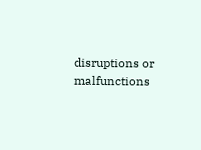disruptions or malfunctions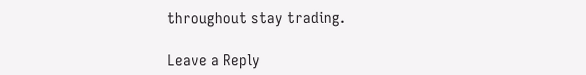throughout stay trading.

Leave a Reply